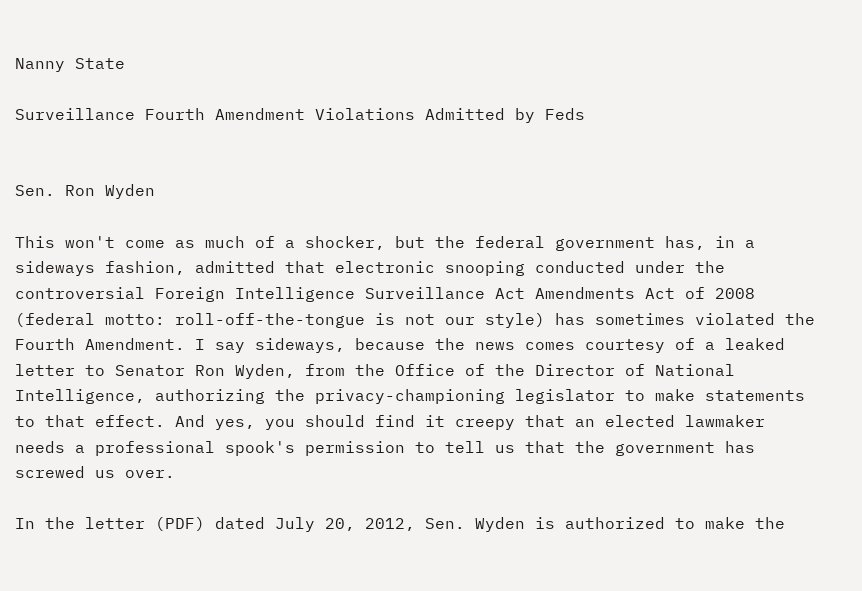Nanny State

Surveillance Fourth Amendment Violations Admitted by Feds


Sen. Ron Wyden

This won't come as much of a shocker, but the federal government has, in a sideways fashion, admitted that electronic snooping conducted under the controversial Foreign Intelligence Surveillance Act Amendments Act of 2008 (federal motto: roll-off-the-tongue is not our style) has sometimes violated the Fourth Amendment. I say sideways, because the news comes courtesy of a leaked letter to Senator Ron Wyden, from the Office of the Director of National Intelligence, authorizing the privacy-championing legislator to make statements to that effect. And yes, you should find it creepy that an elected lawmaker needs a professional spook's permission to tell us that the government has screwed us over.

In the letter (PDF) dated July 20, 2012, Sen. Wyden is authorized to make the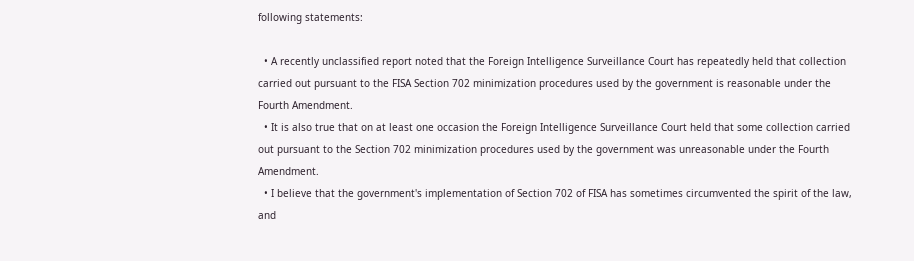following statements:

  • A recently unclassified report noted that the Foreign Intelligence Surveillance Court has repeatedly held that collection carried out pursuant to the FISA Section 702 minimization procedures used by the government is reasonable under the Fourth Amendment.
  • It is also true that on at least one occasion the Foreign Intelligence Surveillance Court held that some collection carried out pursuant to the Section 702 minimization procedures used by the government was unreasonable under the Fourth Amendment.
  • I believe that the government's implementation of Section 702 of FISA has sometimes circumvented the spirit of the law, and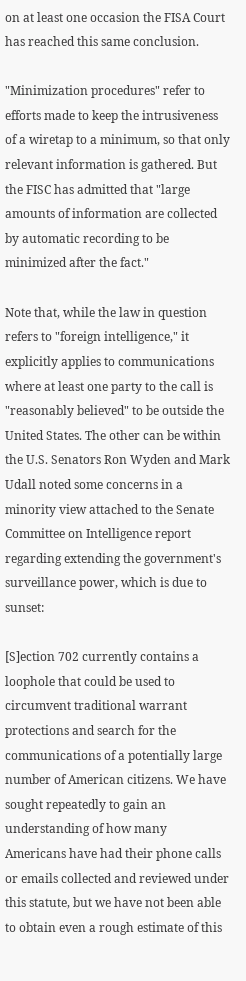on at least one occasion the FISA Court has reached this same conclusion.

"Minimization procedures" refer to efforts made to keep the intrusiveness of a wiretap to a minimum, so that only relevant information is gathered. But the FISC has admitted that "large amounts of information are collected by automatic recording to be minimized after the fact."

Note that, while the law in question refers to "foreign intelligence," it explicitly applies to communications where at least one party to the call is "reasonably believed" to be outside the United States. The other can be within the U.S. Senators Ron Wyden and Mark Udall noted some concerns in a minority view attached to the Senate Committee on Intelligence report regarding extending the government's surveillance power, which is due to sunset:

[S]ection 702 currently contains a loophole that could be used to circumvent traditional warrant protections and search for the communications of a potentially large number of American citizens. We have sought repeatedly to gain an understanding of how many Americans have had their phone calls or emails collected and reviewed under this statute, but we have not been able to obtain even a rough estimate of this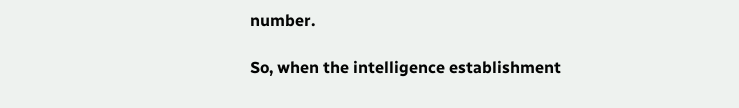number.

So, when the intelligence establishment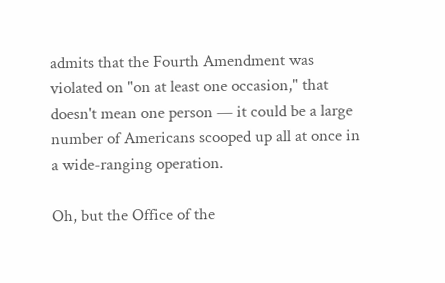admits that the Fourth Amendment was violated on "on at least one occasion," that doesn't mean one person — it could be a large number of Americans scooped up all at once in a wide-ranging operation.

Oh, but the Office of the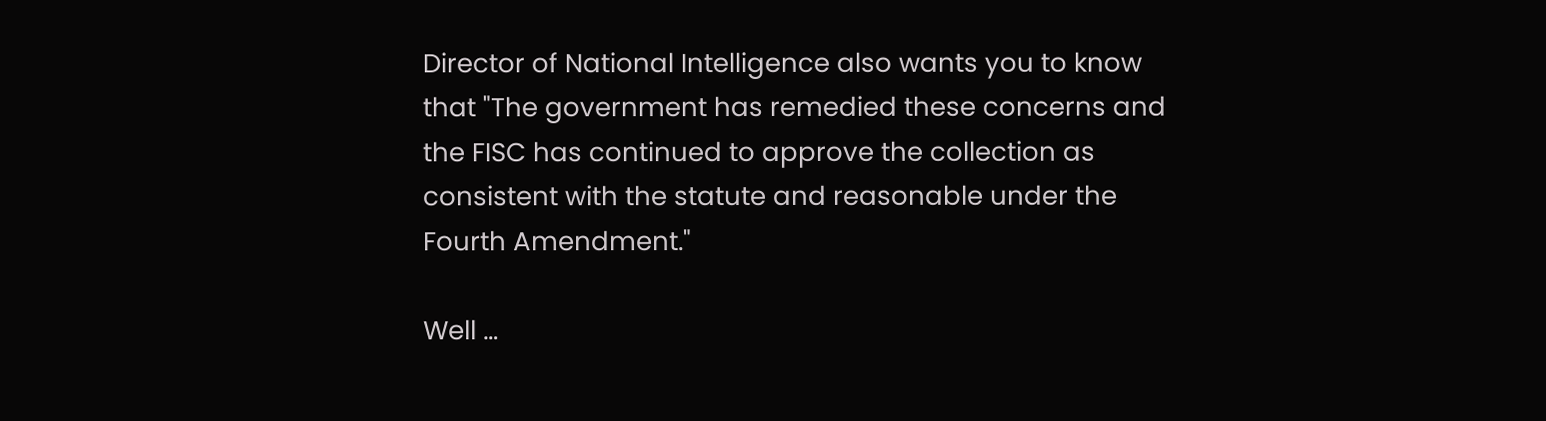Director of National Intelligence also wants you to know that "The government has remedied these concerns and the FISC has continued to approve the collection as consistent with the statute and reasonable under the Fourth Amendment."

Well …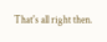That's all right then.